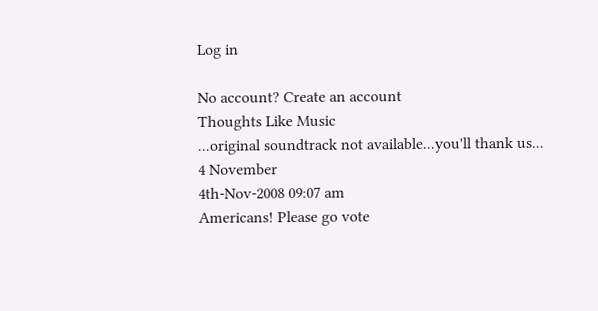Log in

No account? Create an account
Thoughts Like Music
...original soundtrack not available...you'll thank us...
4 November
4th-Nov-2008 09:07 am
Americans! Please go vote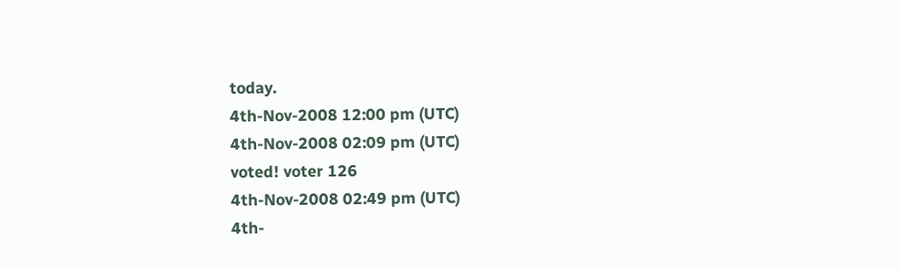today.
4th-Nov-2008 12:00 pm (UTC)
4th-Nov-2008 02:09 pm (UTC)
voted! voter 126
4th-Nov-2008 02:49 pm (UTC)
4th-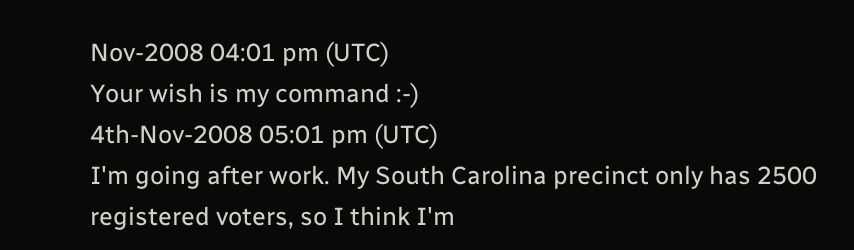Nov-2008 04:01 pm (UTC)
Your wish is my command :-)
4th-Nov-2008 05:01 pm (UTC)
I'm going after work. My South Carolina precinct only has 2500 registered voters, so I think I'm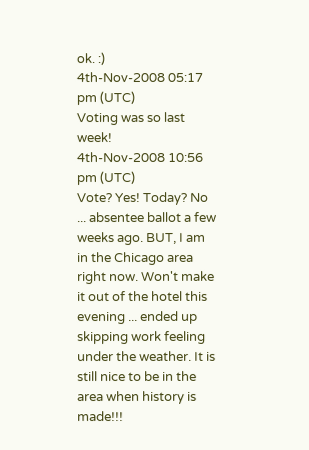ok. :)
4th-Nov-2008 05:17 pm (UTC)
Voting was so last week!
4th-Nov-2008 10:56 pm (UTC)
Vote? Yes! Today? No ... absentee ballot a few weeks ago. BUT, I am in the Chicago area right now. Won't make it out of the hotel this evening ... ended up skipping work feeling under the weather. It is still nice to be in the area when history is made!!!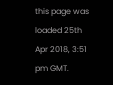this page was loaded 25th Apr 2018, 3:51 pm GMT.